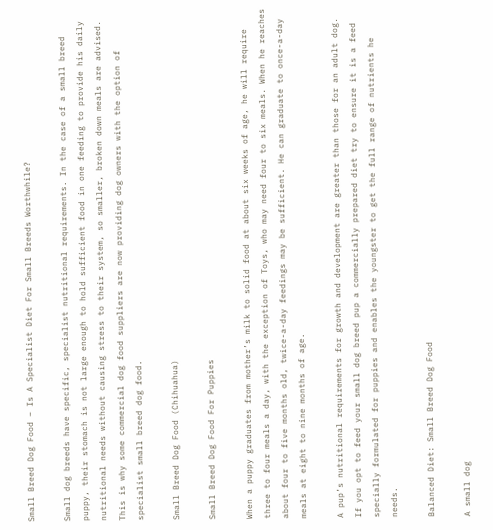Small Breed Dog Food – Is A Specialist Diet For Small Breeds Worthwhile?

Small dog breeds have specific, specialist nutritional requirements. In the case of a small breed puppy, their stomach is not large enough to hold sufficient food in one feeding to provide his daily nutritional needs without causing stress to their system, so smaller, broken down meals are advised. This is why some commercial dog food suppliers are now providing dog owners with the option of specialist small breed dog food.

Small Breed Dog Food (Chihuahua)

Small Breed Dog Food For Puppies

When a puppy graduates from mother’s milk to solid food at about six weeks of age, he will require three to four meals a day, with the exception of Toys, who may need four to six meals. When he reaches about four to five months old, twice-a-day feedings may be sufficient. He can graduate to once-a-day meals at eight to nine months of age.

A pup’s nutritional requirements for growth and development are greater than those for an adult dog. If you opt to feed your small dog breed pup a commercially prepared diet try to ensure it is a feed specially formulated for puppies and enables the youngster to get the full range of nutrients he needs.

Balanced Diet: Small Breed Dog Food

A small dog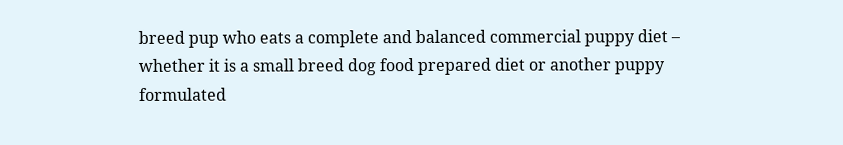breed pup who eats a complete and balanced commercial puppy diet – whether it is a small breed dog food prepared diet or another puppy formulated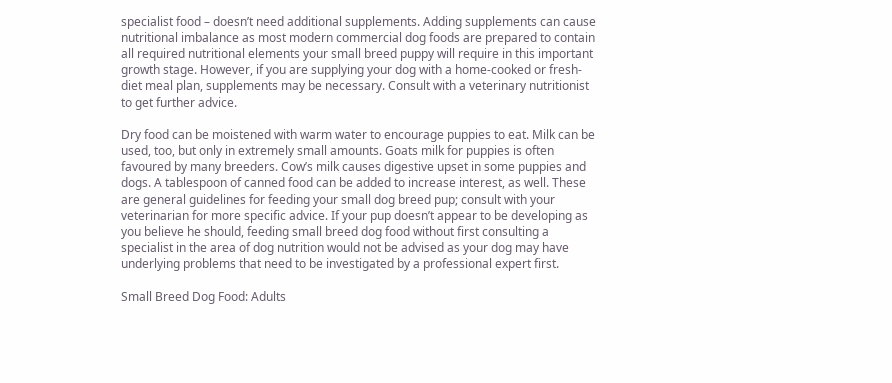specialist food – doesn’t need additional supplements. Adding supplements can cause nutritional imbalance as most modern commercial dog foods are prepared to contain all required nutritional elements your small breed puppy will require in this important growth stage. However, if you are supplying your dog with a home-cooked or fresh-diet meal plan, supplements may be necessary. Consult with a veterinary nutritionist to get further advice.

Dry food can be moistened with warm water to encourage puppies to eat. Milk can be used, too, but only in extremely small amounts. Goats milk for puppies is often favoured by many breeders. Cow’s milk causes digestive upset in some puppies and dogs. A tablespoon of canned food can be added to increase interest, as well. These are general guidelines for feeding your small dog breed pup; consult with your veterinarian for more specific advice. If your pup doesn’t appear to be developing as you believe he should, feeding small breed dog food without first consulting a specialist in the area of dog nutrition would not be advised as your dog may have underlying problems that need to be investigated by a professional expert first.

Small Breed Dog Food: Adults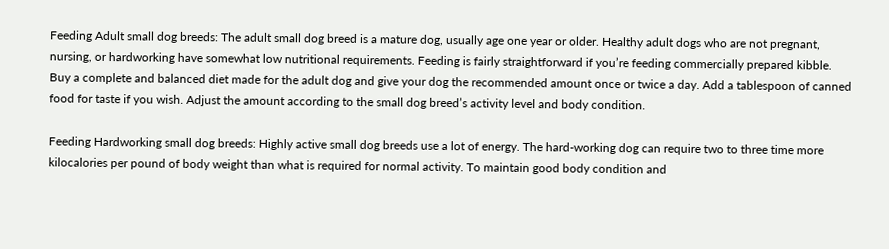Feeding Adult small dog breeds: The adult small dog breed is a mature dog, usually age one year or older. Healthy adult dogs who are not pregnant, nursing, or hardworking have somewhat low nutritional requirements. Feeding is fairly straightforward if you’re feeding commercially prepared kibble. Buy a complete and balanced diet made for the adult dog and give your dog the recommended amount once or twice a day. Add a tablespoon of canned food for taste if you wish. Adjust the amount according to the small dog breed’s activity level and body condition.

Feeding Hardworking small dog breeds: Highly active small dog breeds use a lot of energy. The hard-working dog can require two to three time more kilocalories per pound of body weight than what is required for normal activity. To maintain good body condition and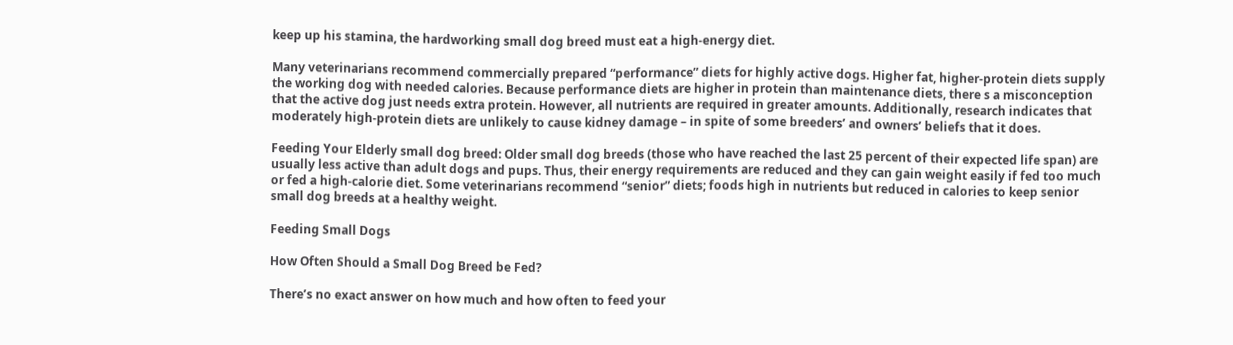keep up his stamina, the hardworking small dog breed must eat a high-energy diet.

Many veterinarians recommend commercially prepared “performance” diets for highly active dogs. Higher fat, higher-protein diets supply the working dog with needed calories. Because performance diets are higher in protein than maintenance diets, there s a misconception that the active dog just needs extra protein. However, all nutrients are required in greater amounts. Additionally, research indicates that moderately high-protein diets are unlikely to cause kidney damage – in spite of some breeders’ and owners’ beliefs that it does.

Feeding Your Elderly small dog breed: Older small dog breeds (those who have reached the last 25 percent of their expected life span) are usually less active than adult dogs and pups. Thus, their energy requirements are reduced and they can gain weight easily if fed too much or fed a high-calorie diet. Some veterinarians recommend “senior” diets; foods high in nutrients but reduced in calories to keep senior small dog breeds at a healthy weight.

Feeding Small Dogs

How Often Should a Small Dog Breed be Fed?

There’s no exact answer on how much and how often to feed your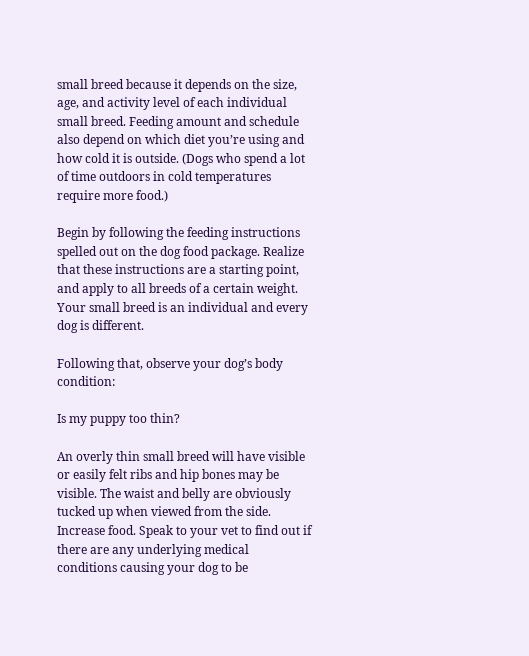small breed because it depends on the size, age, and activity level of each individual small breed. Feeding amount and schedule also depend on which diet you’re using and how cold it is outside. (Dogs who spend a lot of time outdoors in cold temperatures require more food.)

Begin by following the feeding instructions spelled out on the dog food package. Realize that these instructions are a starting point, and apply to all breeds of a certain weight. Your small breed is an individual and every dog is different.

Following that, observe your dog’s body condition:

Is my puppy too thin?

An overly thin small breed will have visible or easily felt ribs and hip bones may be visible. The waist and belly are obviously tucked up when viewed from the side. Increase food. Speak to your vet to find out if there are any underlying medical conditions causing your dog to be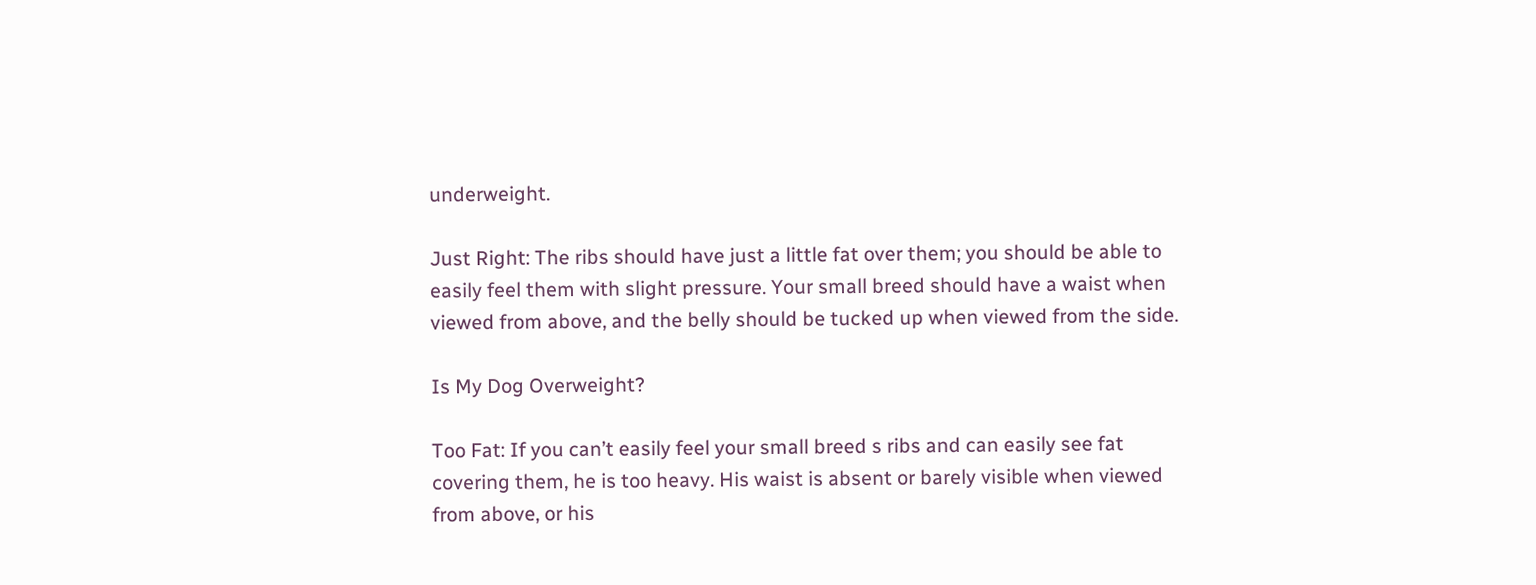underweight.

Just Right: The ribs should have just a little fat over them; you should be able to easily feel them with slight pressure. Your small breed should have a waist when viewed from above, and the belly should be tucked up when viewed from the side.

Is My Dog Overweight?

Too Fat: If you can’t easily feel your small breed s ribs and can easily see fat covering them, he is too heavy. His waist is absent or barely visible when viewed from above, or his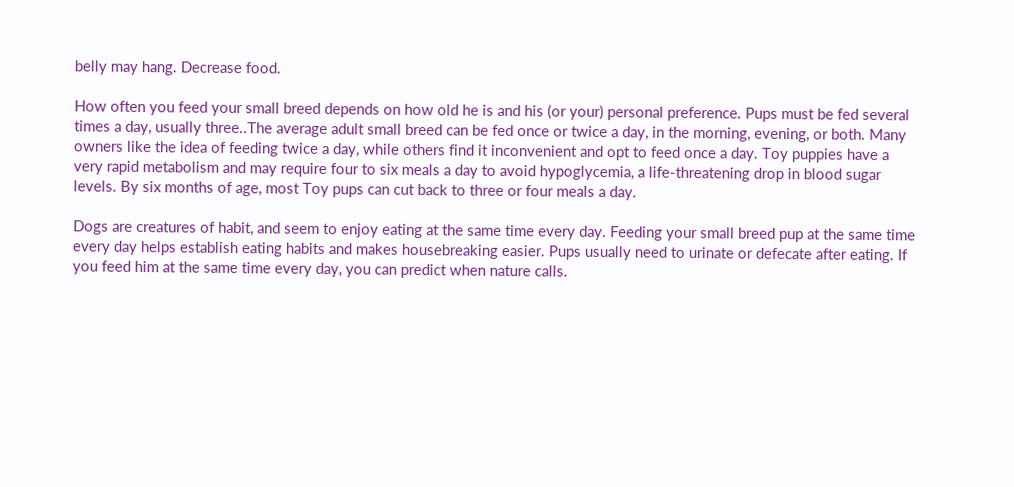belly may hang. Decrease food.

How often you feed your small breed depends on how old he is and his (or your) personal preference. Pups must be fed several times a day, usually three..The average adult small breed can be fed once or twice a day, in the morning, evening, or both. Many owners like the idea of feeding twice a day, while others find it inconvenient and opt to feed once a day. Toy puppies have a very rapid metabolism and may require four to six meals a day to avoid hypoglycemia, a life-threatening drop in blood sugar levels. By six months of age, most Toy pups can cut back to three or four meals a day.

Dogs are creatures of habit, and seem to enjoy eating at the same time every day. Feeding your small breed pup at the same time every day helps establish eating habits and makes housebreaking easier. Pups usually need to urinate or defecate after eating. If you feed him at the same time every day, you can predict when nature calls.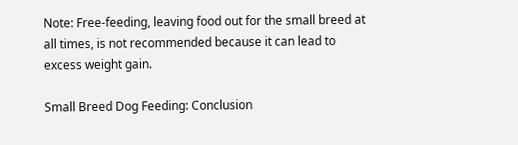Note: Free-feeding, leaving food out for the small breed at all times, is not recommended because it can lead to excess weight gain.

Small Breed Dog Feeding: Conclusion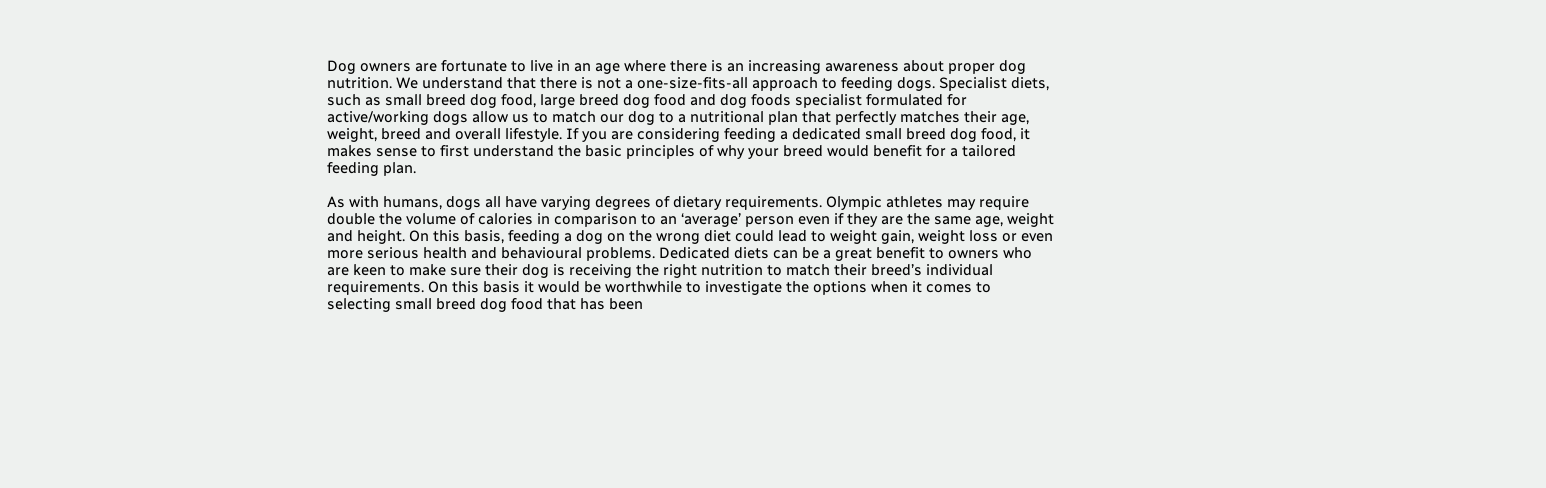Dog owners are fortunate to live in an age where there is an increasing awareness about proper dog nutrition. We understand that there is not a one-size-fits-all approach to feeding dogs. Specialist diets, such as small breed dog food, large breed dog food and dog foods specialist formulated for active/working dogs allow us to match our dog to a nutritional plan that perfectly matches their age, weight, breed and overall lifestyle. If you are considering feeding a dedicated small breed dog food, it makes sense to first understand the basic principles of why your breed would benefit for a tailored feeding plan.

As with humans, dogs all have varying degrees of dietary requirements. Olympic athletes may require double the volume of calories in comparison to an ‘average’ person even if they are the same age, weight and height. On this basis, feeding a dog on the wrong diet could lead to weight gain, weight loss or even more serious health and behavioural problems. Dedicated diets can be a great benefit to owners who are keen to make sure their dog is receiving the right nutrition to match their breed’s individual requirements. On this basis it would be worthwhile to investigate the options when it comes to selecting small breed dog food that has been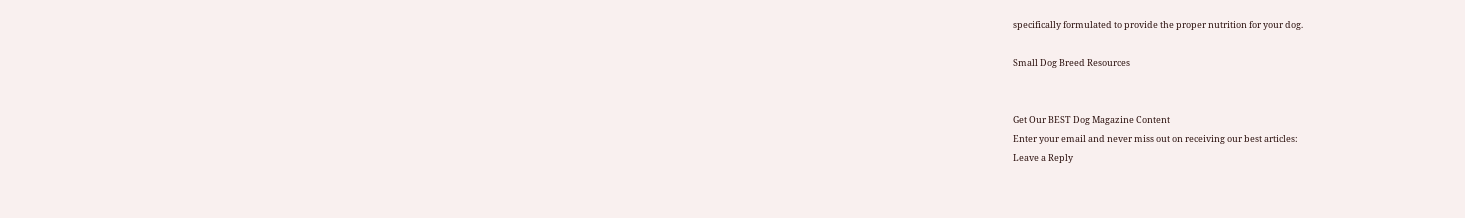specifically formulated to provide the proper nutrition for your dog.

Small Dog Breed Resources


Get Our BEST Dog Magazine Content
Enter your email and never miss out on receiving our best articles:
Leave a Reply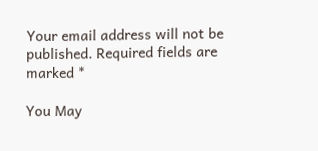Your email address will not be published. Required fields are marked *

You May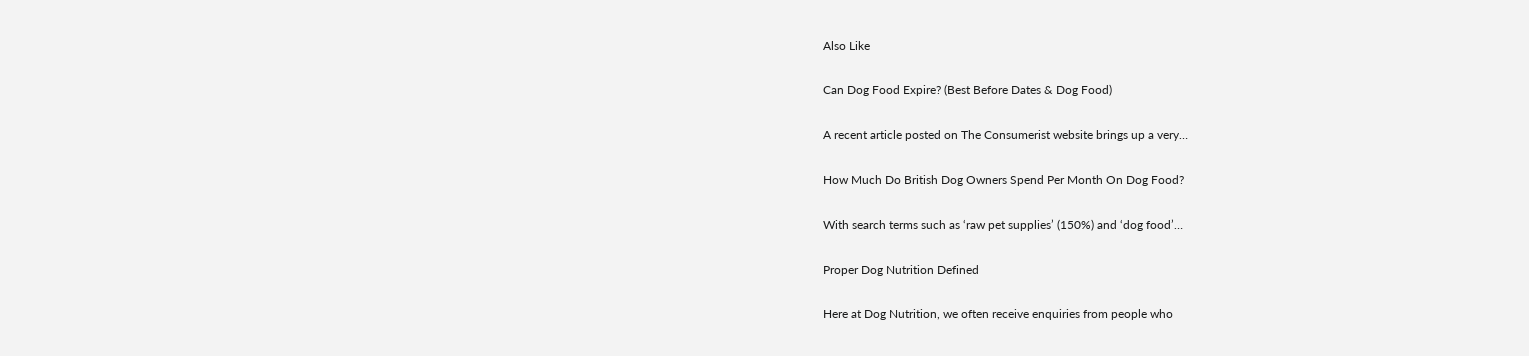Also Like

Can Dog Food Expire? (Best Before Dates & Dog Food)

A recent article posted on The Consumerist website brings up a very…

How Much Do British Dog Owners Spend Per Month On Dog Food?

With search terms such as ‘raw pet supplies’ (150%) and ‘dog food’…

Proper Dog Nutrition Defined

Here at Dog Nutrition, we often receive enquiries from people who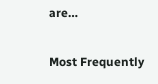are…

Most Frequently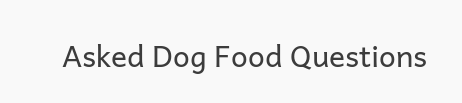Asked Dog Food Questions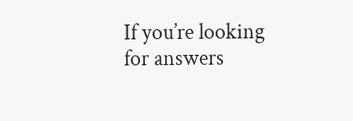If you’re looking for answers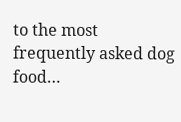to the most frequently asked dog food…